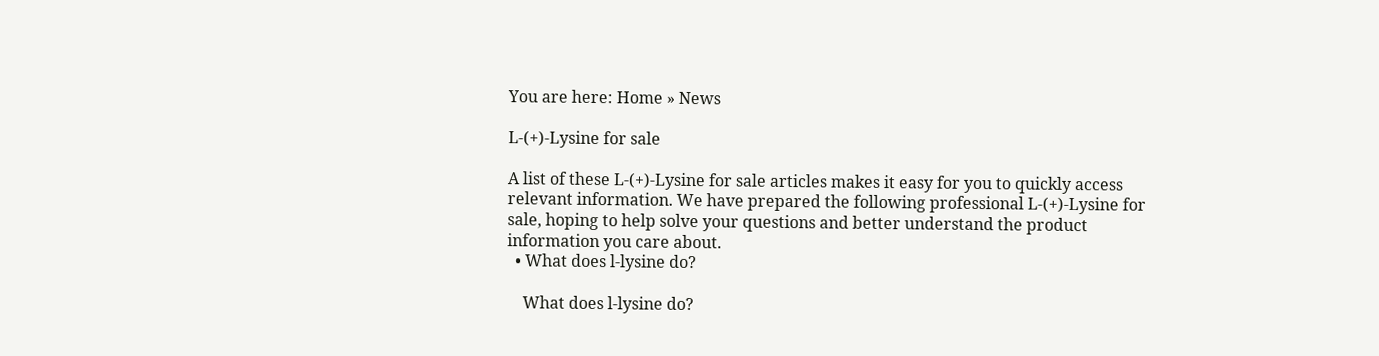You are here: Home » News

L-(+)-Lysine for sale

A list of these L-(+)-Lysine for sale articles makes it easy for you to quickly access relevant information. We have prepared the following professional L-(+)-Lysine for sale, hoping to help solve your questions and better understand the product information you care about.
  • What does l-lysine do?

    What does l-lysine do?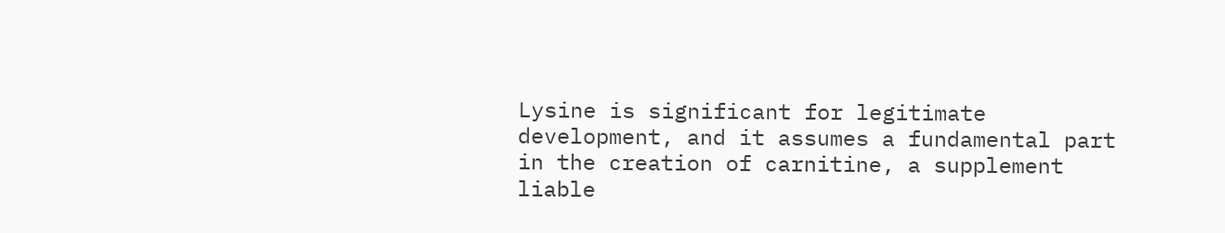Lysine is significant for legitimate development, and it assumes a fundamental part in the creation of carnitine, a supplement liable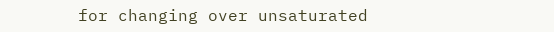for changing over unsaturated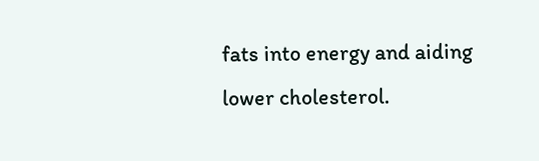fats into energy and aiding lower cholesterol.